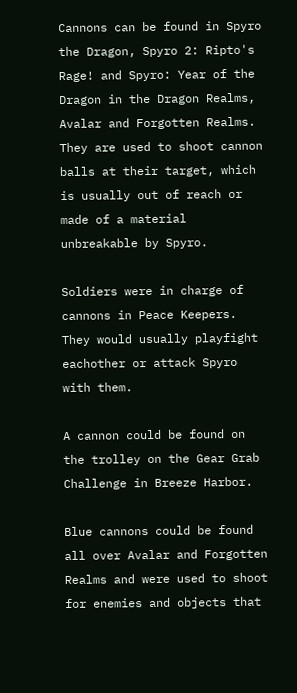Cannons can be found in Spyro the Dragon, Spyro 2: Ripto's Rage! and Spyro: Year of the Dragon in the Dragon Realms, Avalar and Forgotten Realms. They are used to shoot cannon balls at their target, which is usually out of reach or made of a material unbreakable by Spyro.

Soldiers were in charge of cannons in Peace Keepers. They would usually playfight eachother or attack Spyro with them.

A cannon could be found on the trolley on the Gear Grab Challenge in Breeze Harbor.

Blue cannons could be found all over Avalar and Forgotten Realms and were used to shoot for enemies and objects that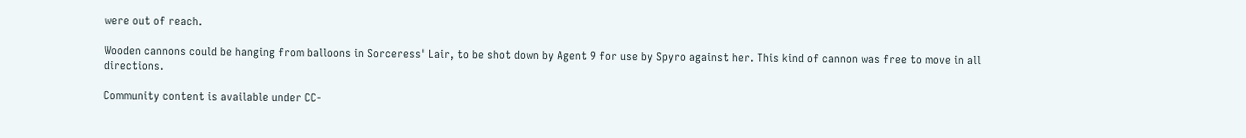were out of reach.

Wooden cannons could be hanging from balloons in Sorceress' Lair, to be shot down by Agent 9 for use by Spyro against her. This kind of cannon was free to move in all directions.

Community content is available under CC-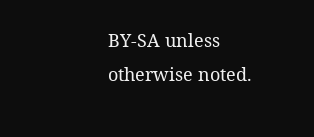BY-SA unless otherwise noted.